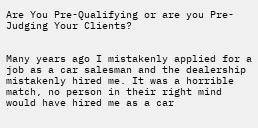Are You Pre-Qualifying or are you Pre-Judging Your Clients?


Many years ago I mistakenly applied for a job as a car salesman and the dealership mistakenly hired me. It was a horrible match, no person in their right mind would have hired me as a car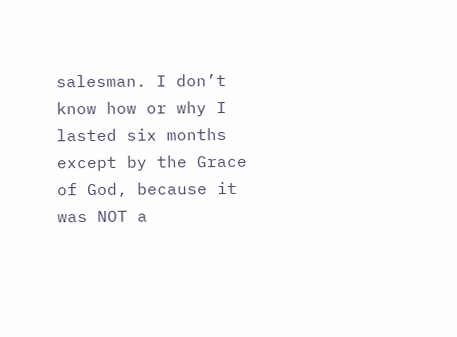salesman. I don’t know how or why I lasted six months except by the Grace of God, because it was NOT a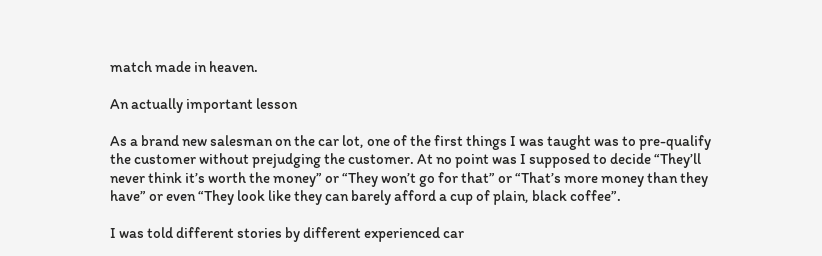match made in heaven.

An actually important lesson

As a brand new salesman on the car lot, one of the first things I was taught was to pre-qualify the customer without prejudging the customer. At no point was I supposed to decide “They’ll never think it’s worth the money” or “They won’t go for that” or “That’s more money than they have” or even “They look like they can barely afford a cup of plain, black coffee”.

I was told different stories by different experienced car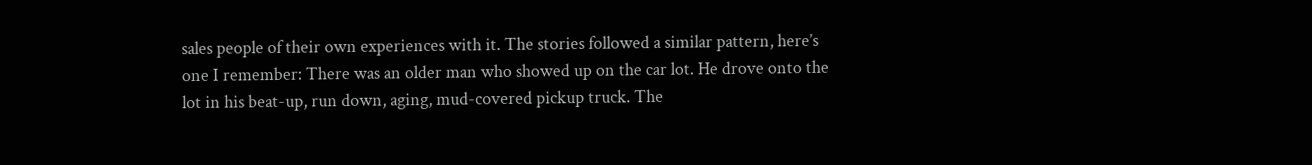sales people of their own experiences with it. The stories followed a similar pattern, here’s one I remember: There was an older man who showed up on the car lot. He drove onto the lot in his beat-up, run down, aging, mud-covered pickup truck. The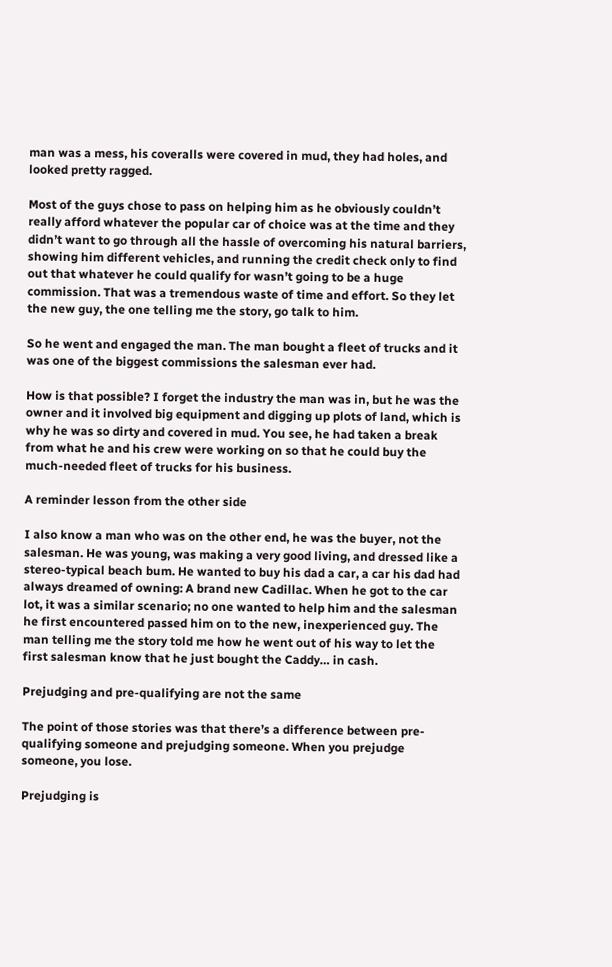man was a mess, his coveralls were covered in mud, they had holes, and looked pretty ragged.

Most of the guys chose to pass on helping him as he obviously couldn’t really afford whatever the popular car of choice was at the time and they didn’t want to go through all the hassle of overcoming his natural barriers, showing him different vehicles, and running the credit check only to find out that whatever he could qualify for wasn’t going to be a huge commission. That was a tremendous waste of time and effort. So they let the new guy, the one telling me the story, go talk to him.

So he went and engaged the man. The man bought a fleet of trucks and it was one of the biggest commissions the salesman ever had.

How is that possible? I forget the industry the man was in, but he was the owner and it involved big equipment and digging up plots of land, which is why he was so dirty and covered in mud. You see, he had taken a break from what he and his crew were working on so that he could buy the much-needed fleet of trucks for his business.

A reminder lesson from the other side

I also know a man who was on the other end, he was the buyer, not the salesman. He was young, was making a very good living, and dressed like a stereo-typical beach bum. He wanted to buy his dad a car, a car his dad had always dreamed of owning: A brand new Cadillac. When he got to the car lot, it was a similar scenario; no one wanted to help him and the salesman he first encountered passed him on to the new, inexperienced guy. The man telling me the story told me how he went out of his way to let the first salesman know that he just bought the Caddy… in cash.

Prejudging and pre-qualifying are not the same

The point of those stories was that there’s a difference between pre-qualifying someone and prejudging someone. When you prejudge someone, you lose.

Prejudging is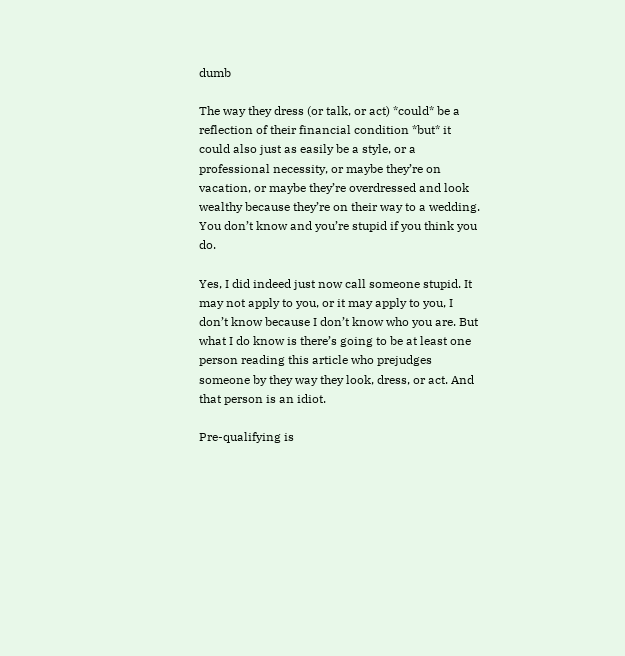dumb

The way they dress (or talk, or act) *could* be a reflection of their financial condition *but* it could also just as easily be a style, or a professional necessity, or maybe they’re on vacation, or maybe they’re overdressed and look wealthy because they’re on their way to a wedding. You don’t know and you’re stupid if you think you do.

Yes, I did indeed just now call someone stupid. It may not apply to you, or it may apply to you, I don’t know because I don’t know who you are. But what I do know is there’s going to be at least one person reading this article who prejudges someone by they way they look, dress, or act. And that person is an idiot.

Pre-qualifying is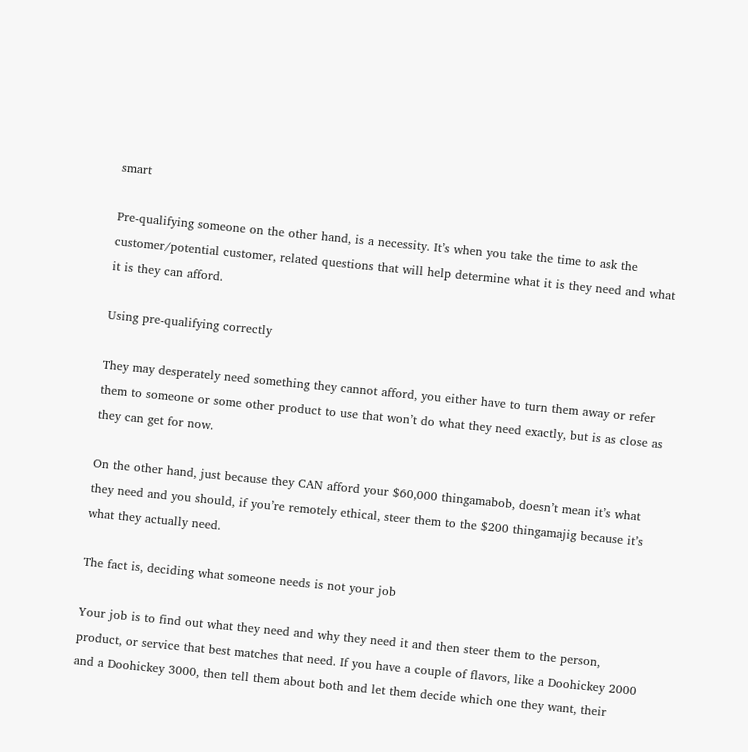smart

Pre-qualifying someone on the other hand, is a necessity. It’s when you take the time to ask the customer/potential customer, related questions that will help determine what it is they need and what it is they can afford.

Using pre-qualifying correctly

They may desperately need something they cannot afford, you either have to turn them away or refer them to someone or some other product to use that won’t do what they need exactly, but is as close as they can get for now.

On the other hand, just because they CAN afford your $60,000 thingamabob, doesn’t mean it’s what they need and you should, if you’re remotely ethical, steer them to the $200 thingamajig because it’s what they actually need.

The fact is, deciding what someone needs is not your job

Your job is to find out what they need and why they need it and then steer them to the person, product, or service that best matches that need. If you have a couple of flavors, like a Doohickey 2000 and a Doohickey 3000, then tell them about both and let them decide which one they want, their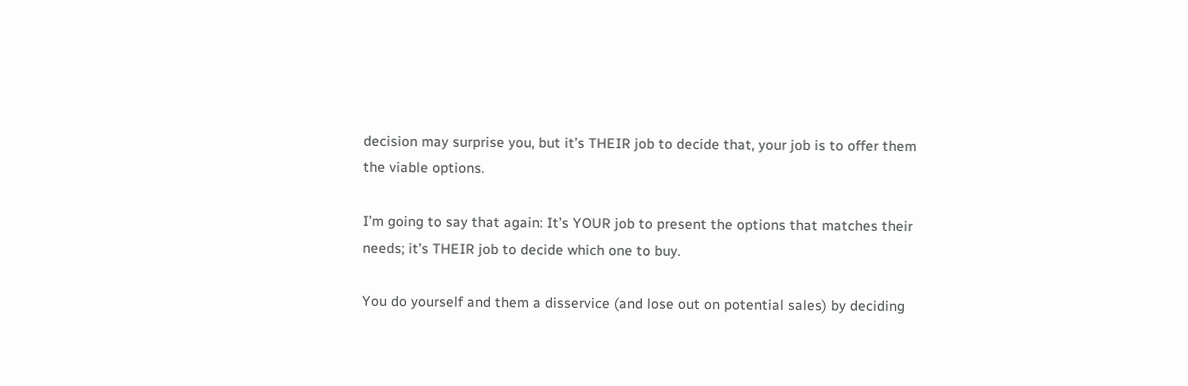decision may surprise you, but it’s THEIR job to decide that, your job is to offer them the viable options.

I’m going to say that again: It’s YOUR job to present the options that matches their needs; it’s THEIR job to decide which one to buy.

You do yourself and them a disservice (and lose out on potential sales) by deciding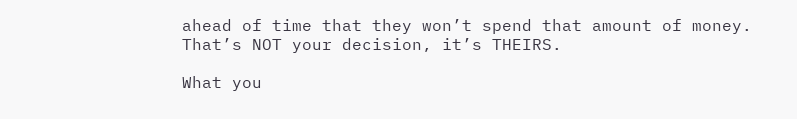ahead of time that they won’t spend that amount of money. That’s NOT your decision, it’s THEIRS.

What you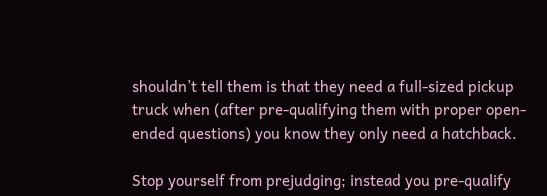shouldn’t tell them is that they need a full-sized pickup truck when (after pre-qualifying them with proper open-ended questions) you know they only need a hatchback.

Stop yourself from prejudging; instead you pre-qualify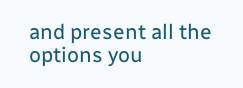and present all the options you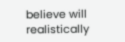believe will realistically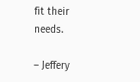fit their needs.

– Jeffery